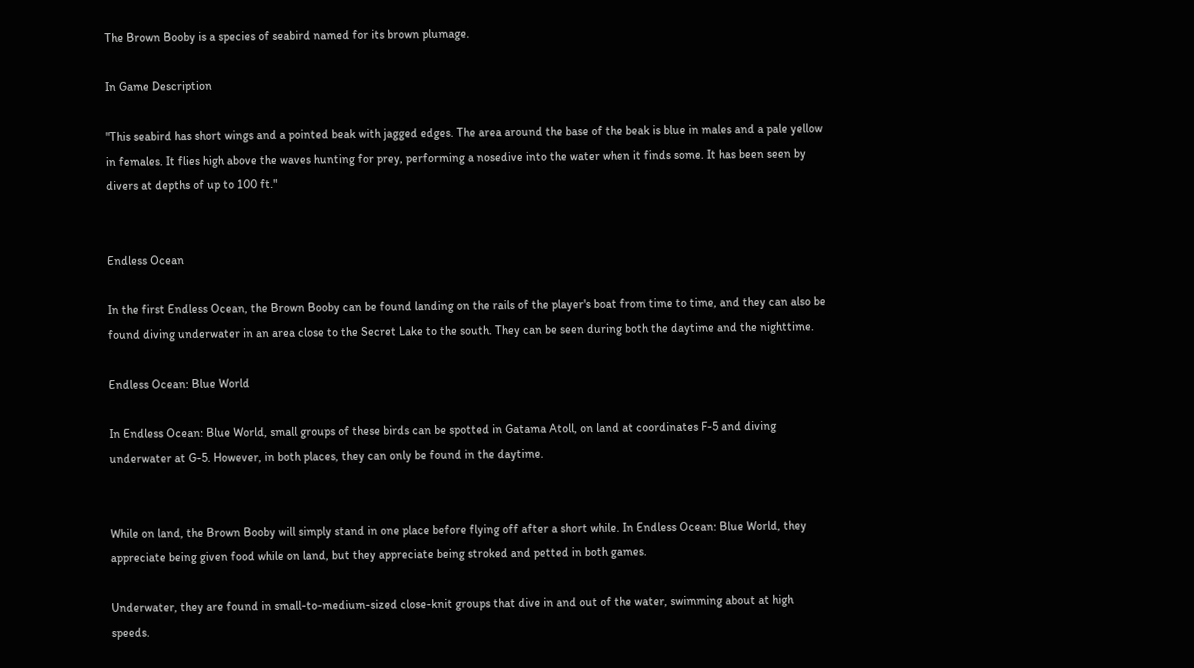The Brown Booby is a species of seabird named for its brown plumage.

In Game Description

"This seabird has short wings and a pointed beak with jagged edges. The area around the base of the beak is blue in males and a pale yellow in females. It flies high above the waves hunting for prey, performing a nosedive into the water when it finds some. It has been seen by divers at depths of up to 100 ft."


Endless Ocean

In the first Endless Ocean, the Brown Booby can be found landing on the rails of the player's boat from time to time, and they can also be found diving underwater in an area close to the Secret Lake to the south. They can be seen during both the daytime and the nighttime.

Endless Ocean: Blue World

In Endless Ocean: Blue World, small groups of these birds can be spotted in Gatama Atoll, on land at coordinates F-5 and diving underwater at G-5. However, in both places, they can only be found in the daytime.


While on land, the Brown Booby will simply stand in one place before flying off after a short while. In Endless Ocean: Blue World, they appreciate being given food while on land, but they appreciate being stroked and petted in both games.

Underwater, they are found in small-to-medium-sized close-knit groups that dive in and out of the water, swimming about at high speeds.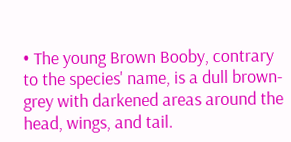• The young Brown Booby, contrary to the species' name, is a dull brown-grey with darkened areas around the head, wings, and tail.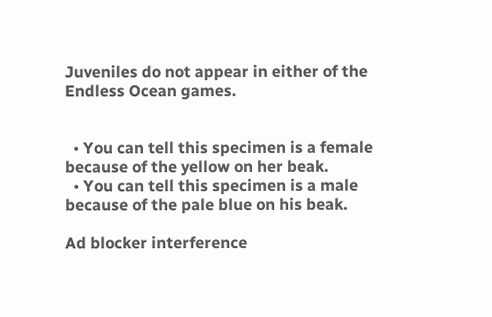Juveniles do not appear in either of the Endless Ocean games.


  • You can tell this specimen is a female because of the yellow on her beak.
  • You can tell this specimen is a male because of the pale blue on his beak.

Ad blocker interference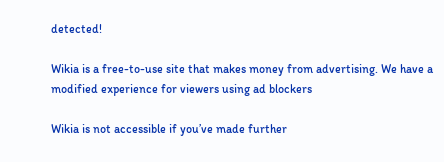detected!

Wikia is a free-to-use site that makes money from advertising. We have a modified experience for viewers using ad blockers

Wikia is not accessible if you’ve made further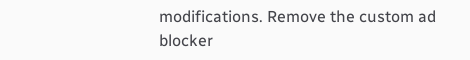modifications. Remove the custom ad blocker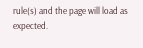rule(s) and the page will load as expected.